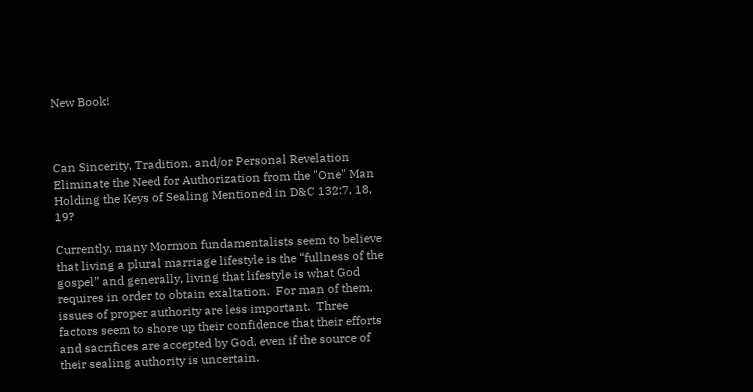New Book!



Can Sincerity, Tradition, and/or Personal Revelation Eliminate the Need for Authorization from the "One" Man Holding the Keys of Sealing Mentioned in D&C 132:7, 18, 19?

Currently, many Mormon fundamentalists seem to believe that living a plural marriage lifestyle is the “fullness of the gospel” and generally, living that lifestyle is what God requires in order to obtain exaltation.  For man of them, issues of proper authority are less important.  Three factors seem to shore up their confidence that their efforts and sacrifices are accepted by God, even if the source of their sealing authority is uncertain.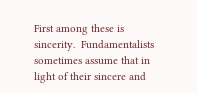First among these is sincerity.  Fundamentalists sometimes assume that in light of their sincere and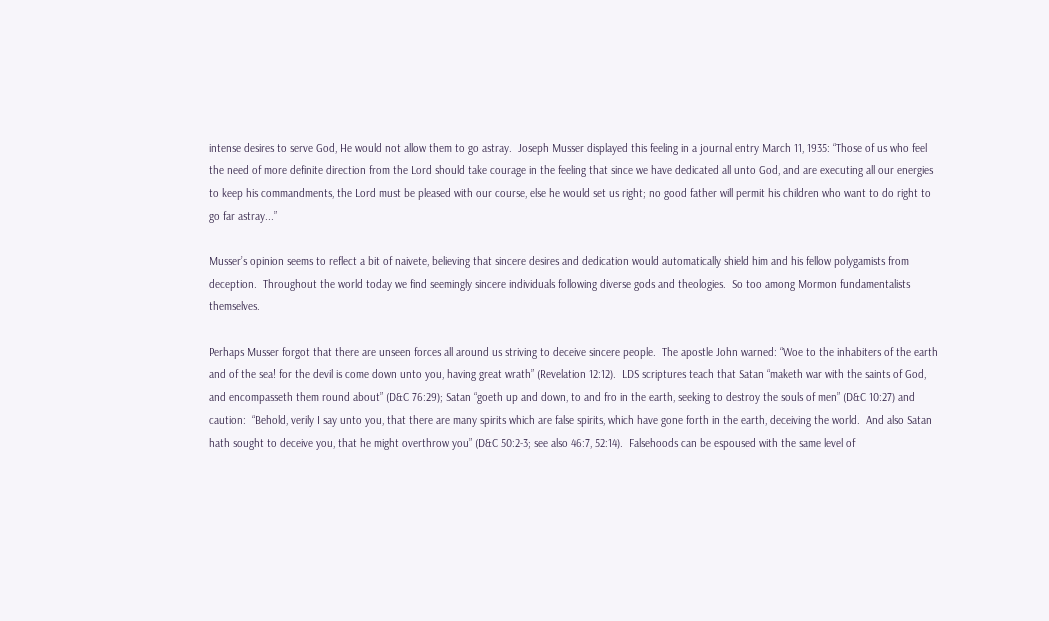intense desires to serve God, He would not allow them to go astray.  Joseph Musser displayed this feeling in a journal entry March 11, 1935: “Those of us who feel the need of more definite direction from the Lord should take courage in the feeling that since we have dedicated all unto God, and are executing all our energies to keep his commandments, the Lord must be pleased with our course, else he would set us right; no good father will permit his children who want to do right to go far astray...”

Musser’s opinion seems to reflect a bit of naivete, believing that sincere desires and dedication would automatically shield him and his fellow polygamists from deception.  Throughout the world today we find seemingly sincere individuals following diverse gods and theologies.  So too among Mormon fundamentalists themselves.

Perhaps Musser forgot that there are unseen forces all around us striving to deceive sincere people.  The apostle John warned: “Woe to the inhabiters of the earth and of the sea! for the devil is come down unto you, having great wrath” (Revelation 12:12).  LDS scriptures teach that Satan “maketh war with the saints of God, and encompasseth them round about” (D&C 76:29); Satan “goeth up and down, to and fro in the earth, seeking to destroy the souls of men” (D&C 10:27) and caution:  “Behold, verily I say unto you, that there are many spirits which are false spirits, which have gone forth in the earth, deceiving the world.  And also Satan hath sought to deceive you, that he might overthrow you” (D&C 50:2-3; see also 46:7, 52:14).  Falsehoods can be espoused with the same level of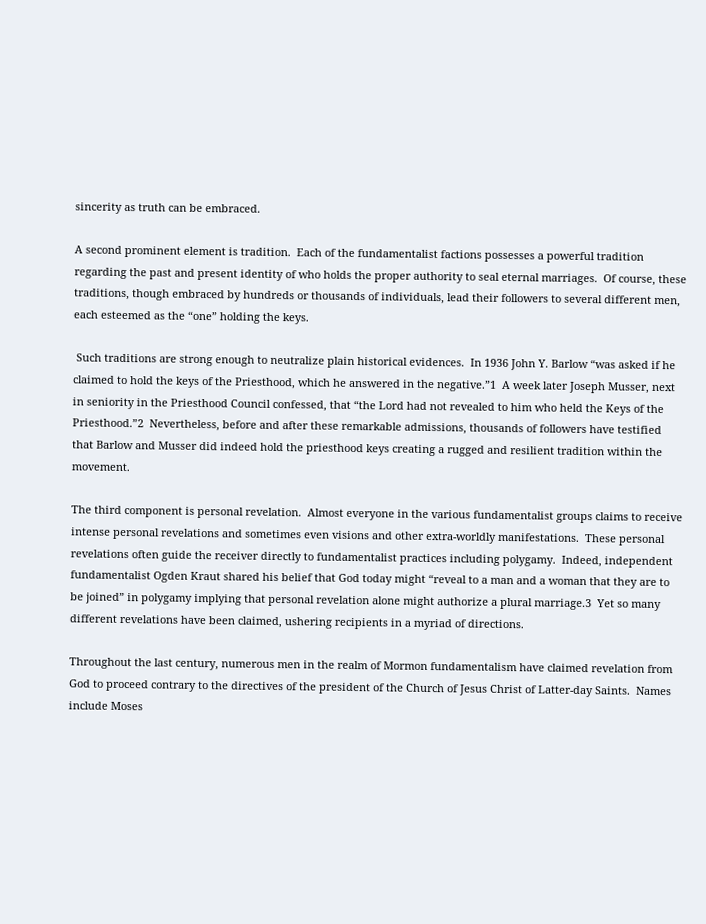sincerity as truth can be embraced.

A second prominent element is tradition.  Each of the fundamentalist factions possesses a powerful tradition regarding the past and present identity of who holds the proper authority to seal eternal marriages.  Of course, these traditions, though embraced by hundreds or thousands of individuals, lead their followers to several different men, each esteemed as the “one” holding the keys.

 Such traditions are strong enough to neutralize plain historical evidences.  In 1936 John Y. Barlow “was asked if he claimed to hold the keys of the Priesthood, which he answered in the negative.”1  A week later Joseph Musser, next in seniority in the Priesthood Council confessed, that “the Lord had not revealed to him who held the Keys of the Priesthood.”2  Nevertheless, before and after these remarkable admissions, thousands of followers have testified that Barlow and Musser did indeed hold the priesthood keys creating a rugged and resilient tradition within the movement.

The third component is personal revelation.  Almost everyone in the various fundamentalist groups claims to receive intense personal revelations and sometimes even visions and other extra-worldly manifestations.  These personal revelations often guide the receiver directly to fundamentalist practices including polygamy.  Indeed, independent fundamentalist Ogden Kraut shared his belief that God today might “reveal to a man and a woman that they are to be joined” in polygamy implying that personal revelation alone might authorize a plural marriage.3  Yet so many different revelations have been claimed, ushering recipients in a myriad of directions.

Throughout the last century, numerous men in the realm of Mormon fundamentalism have claimed revelation from God to proceed contrary to the directives of the president of the Church of Jesus Christ of Latter-day Saints.  Names include Moses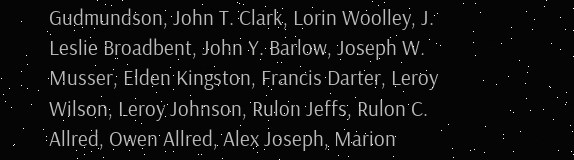Gudmundson, John T. Clark, Lorin Woolley, J. Leslie Broadbent, John Y. Barlow, Joseph W. Musser, Elden Kingston, Francis Darter, Leroy Wilson, Leroy Johnson, Rulon Jeffs, Rulon C. Allred, Owen Allred, Alex Joseph, Marion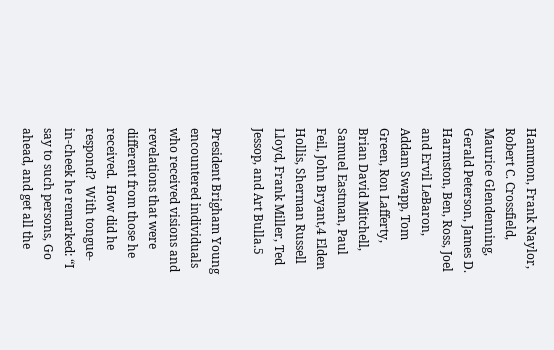Hammon, Frank Naylor, Robert C. Crossfield, Maurice Glendenning, Gerald Peterson, James D. Harmston, Ben, Ross, Joel and Ervil LeBaron, Addam Swapp, Tom Green, Ron Lafferty, Brian David Mitchell, Samuel Eastman, Paul Feil, John Bryant,4 Elden Hollis, Sherman Russell Lloyd, Frank Miller, Ted Jessop, and Art Bulla.5

President Brigham Young encountered individuals who received visions and revelations that were different from those he received.  How did he respond?  With tongue-in-cheek he remarked: “I say to such persons, Go ahead, and get all the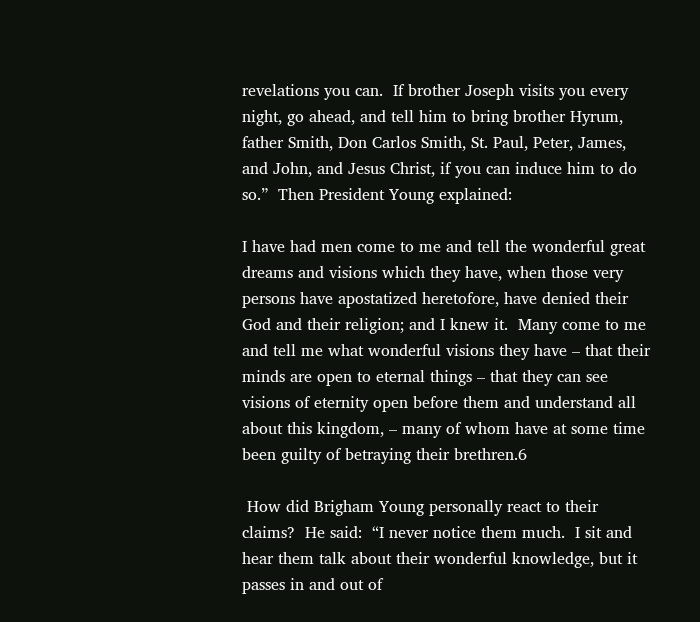revelations you can.  If brother Joseph visits you every night, go ahead, and tell him to bring brother Hyrum, father Smith, Don Carlos Smith, St. Paul, Peter, James, and John, and Jesus Christ, if you can induce him to do so.”  Then President Young explained:

I have had men come to me and tell the wonderful great dreams and visions which they have, when those very persons have apostatized heretofore, have denied their God and their religion; and I knew it.  Many come to me and tell me what wonderful visions they have – that their minds are open to eternal things – that they can see visions of eternity open before them and understand all about this kingdom, – many of whom have at some time been guilty of betraying their brethren.6

 How did Brigham Young personally react to their claims?  He said:  “I never notice them much.  I sit and hear them talk about their wonderful knowledge, but it passes in and out of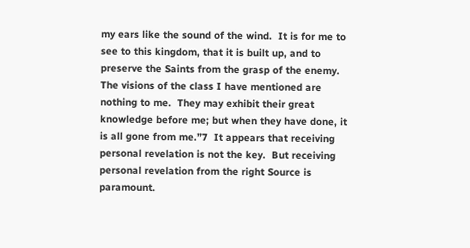my ears like the sound of the wind.  It is for me to see to this kingdom, that it is built up, and to preserve the Saints from the grasp of the enemy.  The visions of the class I have mentioned are nothing to me.  They may exhibit their great knowledge before me; but when they have done, it is all gone from me.”7  It appears that receiving personal revelation is not the key.  But receiving personal revelation from the right Source is paramount.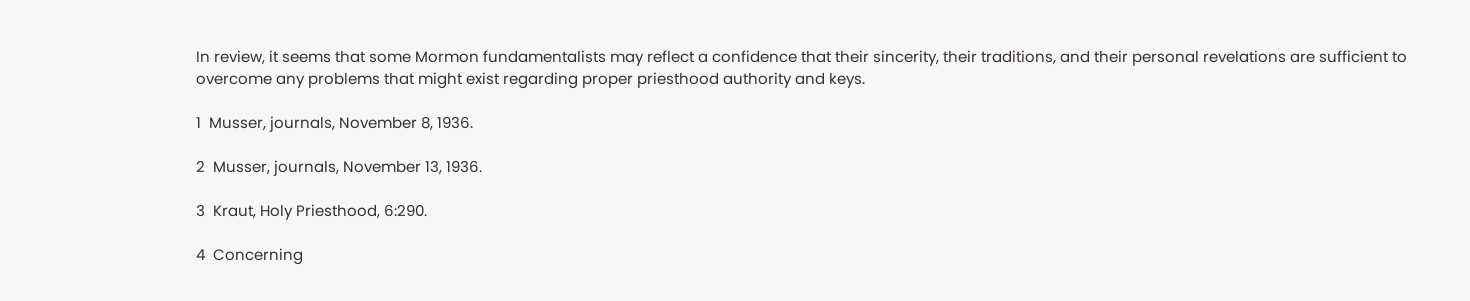In review, it seems that some Mormon fundamentalists may reflect a confidence that their sincerity, their traditions, and their personal revelations are sufficient to overcome any problems that might exist regarding proper priesthood authority and keys.

1  Musser, journals, November 8, 1936.

2  Musser, journals, November 13, 1936.

3  Kraut, Holy Priesthood, 6:290.

4  Concerning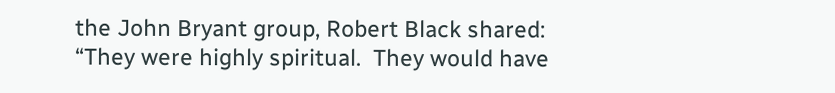the John Bryant group, Robert Black shared: “They were highly spiritual.  They would have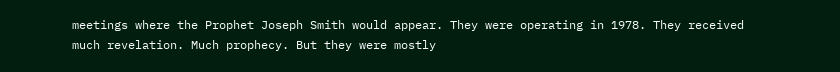meetings where the Prophet Joseph Smith would appear. They were operating in 1978. They received much revelation. Much prophecy. But they were mostly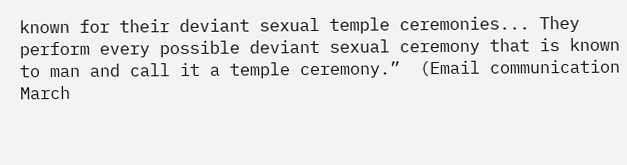known for their deviant sexual temple ceremonies... They perform every possible deviant sexual ceremony that is known to man and call it a temple ceremony.”  (Email communication March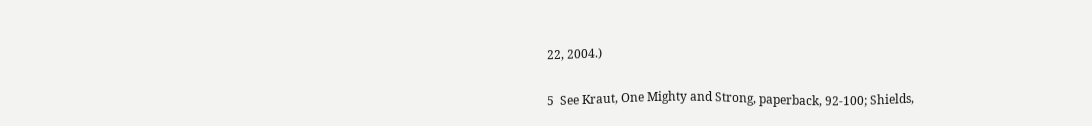22, 2004.)

5  See Kraut, One Mighty and Strong, paperback, 92-100; Shields,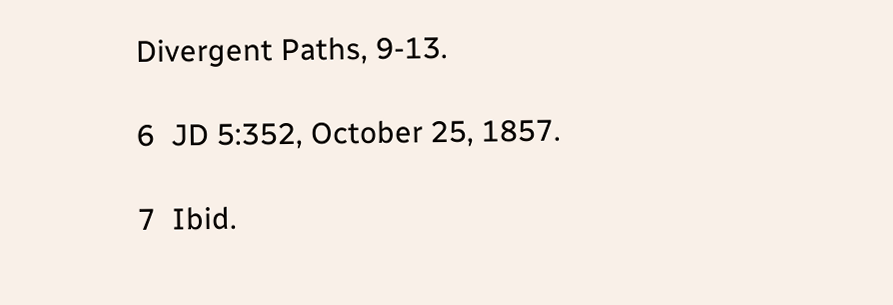Divergent Paths, 9-13.

6  JD 5:352, October 25, 1857.

7  Ibid.